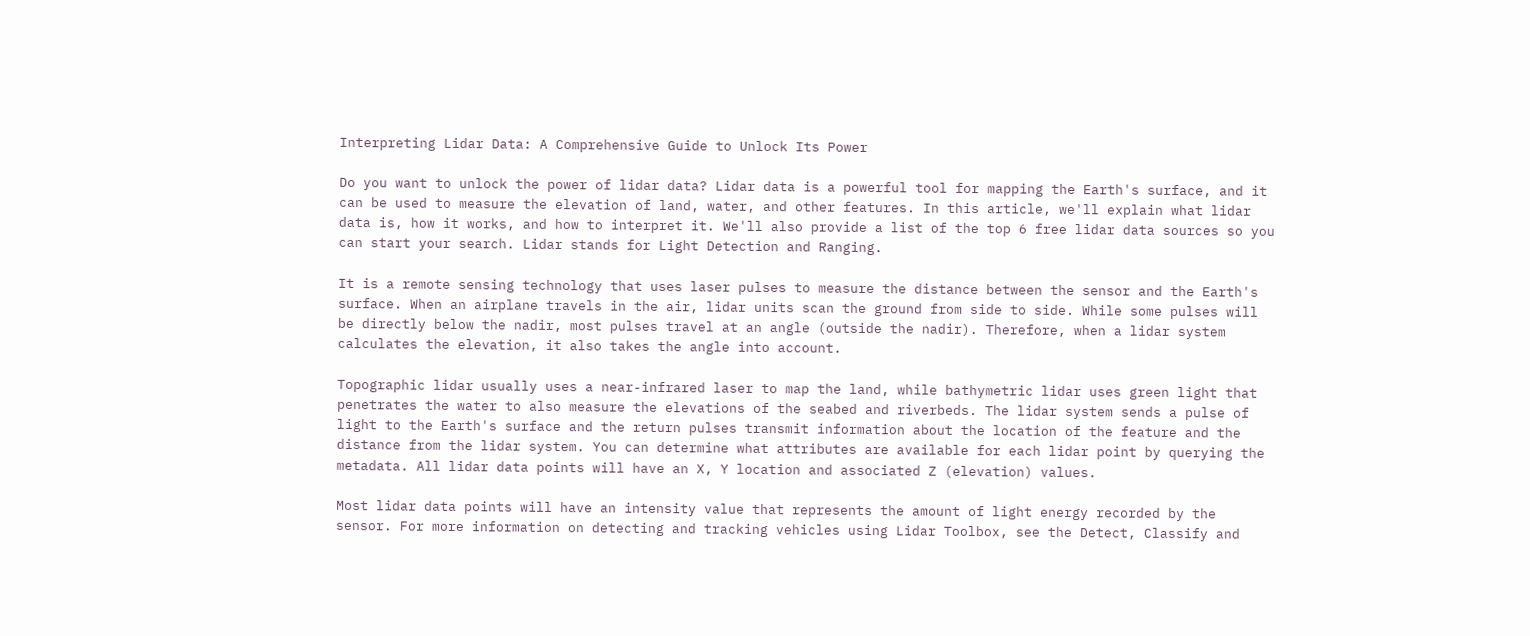Interpreting Lidar Data: A Comprehensive Guide to Unlock Its Power

Do you want to unlock the power of lidar data? Lidar data is a powerful tool for mapping the Earth's surface, and it can be used to measure the elevation of land, water, and other features. In this article, we'll explain what lidar data is, how it works, and how to interpret it. We'll also provide a list of the top 6 free lidar data sources so you can start your search. Lidar stands for Light Detection and Ranging.

It is a remote sensing technology that uses laser pulses to measure the distance between the sensor and the Earth's surface. When an airplane travels in the air, lidar units scan the ground from side to side. While some pulses will be directly below the nadir, most pulses travel at an angle (outside the nadir). Therefore, when a lidar system calculates the elevation, it also takes the angle into account.

Topographic lidar usually uses a near-infrared laser to map the land, while bathymetric lidar uses green light that penetrates the water to also measure the elevations of the seabed and riverbeds. The lidar system sends a pulse of light to the Earth's surface and the return pulses transmit information about the location of the feature and the distance from the lidar system. You can determine what attributes are available for each lidar point by querying the metadata. All lidar data points will have an X, Y location and associated Z (elevation) values.

Most lidar data points will have an intensity value that represents the amount of light energy recorded by the sensor. For more information on detecting and tracking vehicles using Lidar Toolbox, see the Detect, Classify and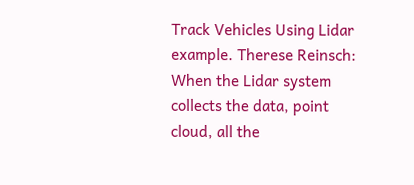Track Vehicles Using Lidar example. Therese Reinsch: When the Lidar system collects the data, point cloud, all the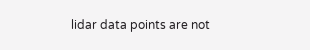lidar data points are not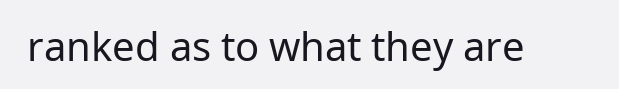ranked as to what they are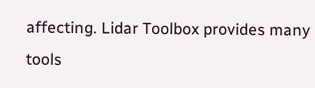affecting. Lidar Toolbox provides many tools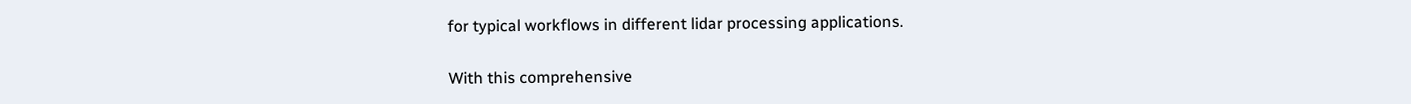for typical workflows in different lidar processing applications.

With this comprehensive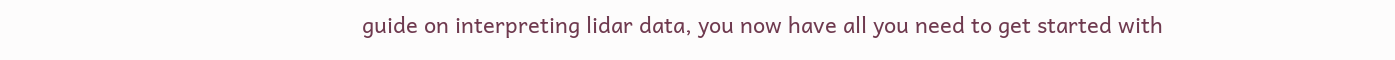guide on interpreting lidar data, you now have all you need to get started with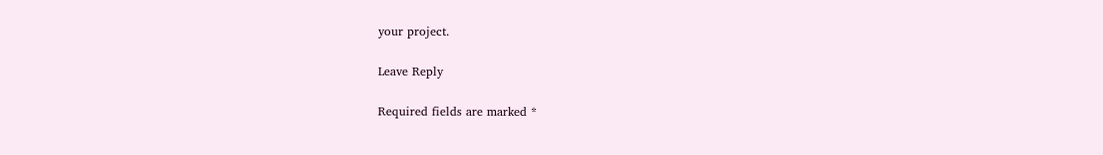your project.

Leave Reply

Required fields are marked *